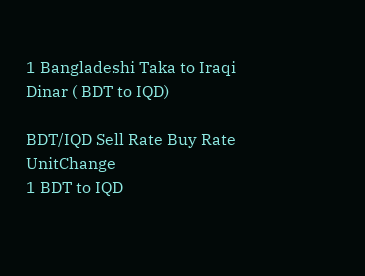1 Bangladeshi Taka to Iraqi Dinar ( BDT to IQD)

BDT/IQD Sell Rate Buy Rate UnitChange
1 BDT to IQD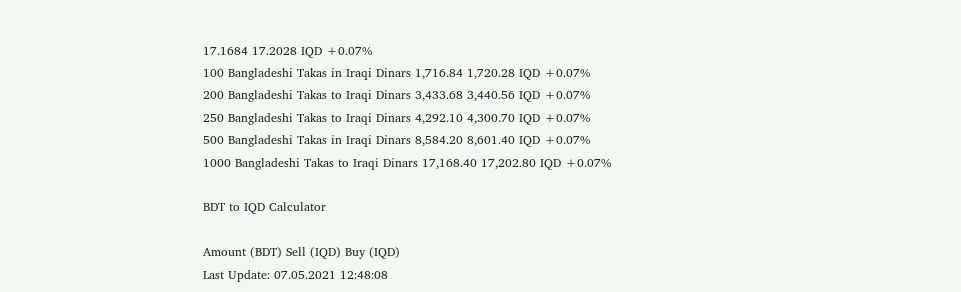17.1684 17.2028 IQD +0.07%
100 Bangladeshi Takas in Iraqi Dinars 1,716.84 1,720.28 IQD +0.07%
200 Bangladeshi Takas to Iraqi Dinars 3,433.68 3,440.56 IQD +0.07%
250 Bangladeshi Takas to Iraqi Dinars 4,292.10 4,300.70 IQD +0.07%
500 Bangladeshi Takas in Iraqi Dinars 8,584.20 8,601.40 IQD +0.07%
1000 Bangladeshi Takas to Iraqi Dinars 17,168.40 17,202.80 IQD +0.07%

BDT to IQD Calculator

Amount (BDT) Sell (IQD) Buy (IQD)
Last Update: 07.05.2021 12:48:08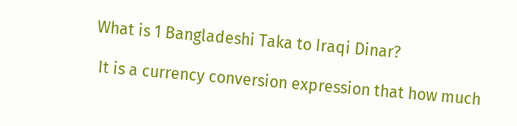What is 1 Bangladeshi Taka to Iraqi Dinar?

 It is a currency conversion expression that how much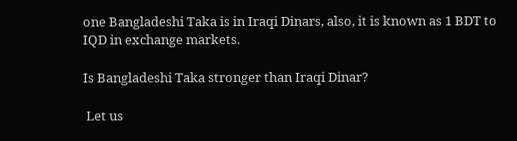one Bangladeshi Taka is in Iraqi Dinars, also, it is known as 1 BDT to IQD in exchange markets.

Is Bangladeshi Taka stronger than Iraqi Dinar?

 Let us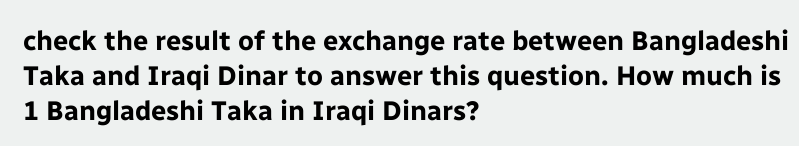check the result of the exchange rate between Bangladeshi Taka and Iraqi Dinar to answer this question. How much is 1 Bangladeshi Taka in Iraqi Dinars?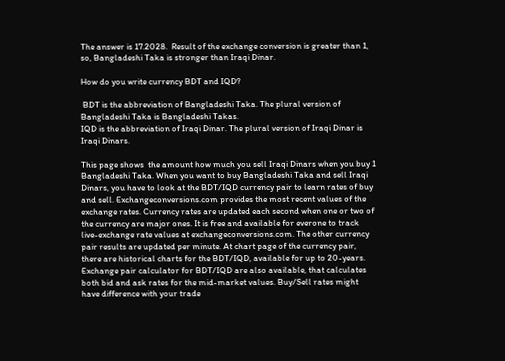The answer is 17.2028.  Result of the exchange conversion is greater than 1, so, Bangladeshi Taka is stronger than Iraqi Dinar.

How do you write currency BDT and IQD?

 BDT is the abbreviation of Bangladeshi Taka. The plural version of Bangladeshi Taka is Bangladeshi Takas.
IQD is the abbreviation of Iraqi Dinar. The plural version of Iraqi Dinar is Iraqi Dinars.

This page shows  the amount how much you sell Iraqi Dinars when you buy 1 Bangladeshi Taka. When you want to buy Bangladeshi Taka and sell Iraqi Dinars, you have to look at the BDT/IQD currency pair to learn rates of buy and sell. Exchangeconversions.com provides the most recent values of the exchange rates. Currency rates are updated each second when one or two of the currency are major ones. It is free and available for everone to track live-exchange rate values at exchangeconversions.com. The other currency pair results are updated per minute. At chart page of the currency pair, there are historical charts for the BDT/IQD, available for up to 20-years.
Exchange pair calculator for BDT/IQD are also available, that calculates both bid and ask rates for the mid-market values. Buy/Sell rates might have difference with your trade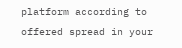platform according to offered spread in your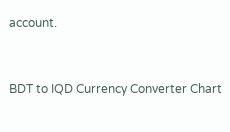account.


BDT to IQD Currency Converter Chart